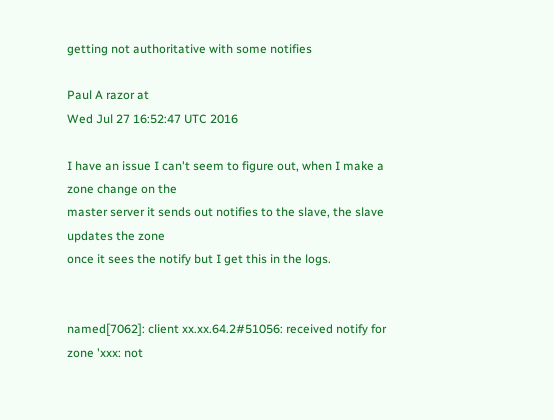getting not authoritative with some notifies

Paul A razor at
Wed Jul 27 16:52:47 UTC 2016

I have an issue I can't seem to figure out, when I make a zone change on the
master server it sends out notifies to the slave, the slave updates the zone
once it sees the notify but I get this in the logs.


named[7062]: client xx.xx.64.2#51056: received notify for zone 'xxx: not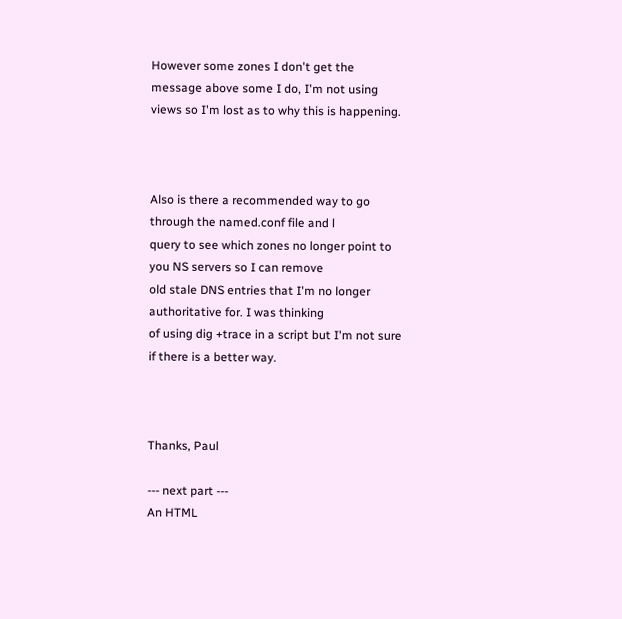However some zones I don't get the message above some I do, I'm not using
views so I'm lost as to why this is happening.



Also is there a recommended way to go through the named.conf file and l
query to see which zones no longer point to you NS servers so I can remove
old stale DNS entries that I'm no longer authoritative for. I was thinking
of using dig +trace in a script but I'm not sure if there is a better way.



Thanks, Paul

--- next part ---
An HTML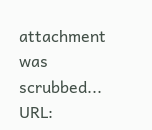attachment was scrubbed...
URL: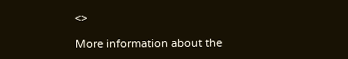<>

More information about the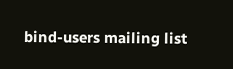bind-users mailing list